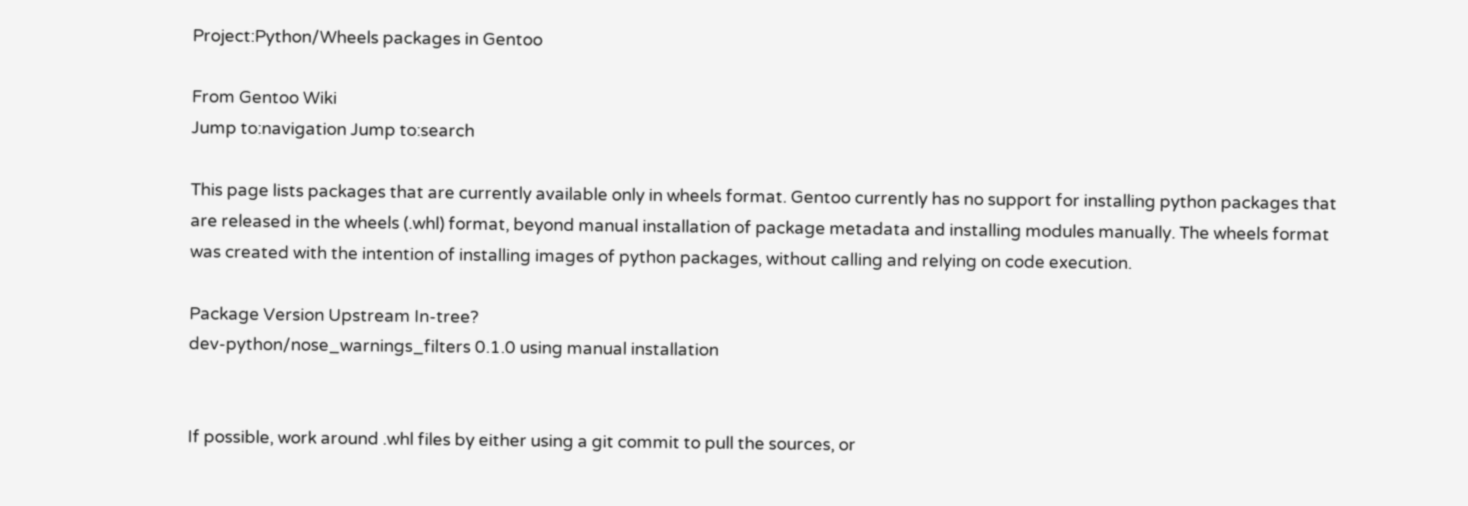Project:Python/Wheels packages in Gentoo

From Gentoo Wiki
Jump to:navigation Jump to:search

This page lists packages that are currently available only in wheels format. Gentoo currently has no support for installing python packages that are released in the wheels (.whl) format, beyond manual installation of package metadata and installing modules manually. The wheels format was created with the intention of installing images of python packages, without calling and relying on code execution.

Package Version Upstream In-tree?
dev-python/nose_warnings_filters 0.1.0 using manual installation


If possible, work around .whl files by either using a git commit to pull the sources, or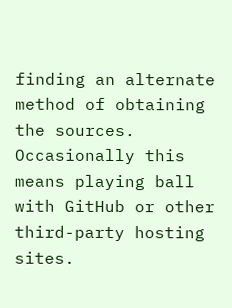finding an alternate method of obtaining the sources. Occasionally this means playing ball with GitHub or other third-party hosting sites.